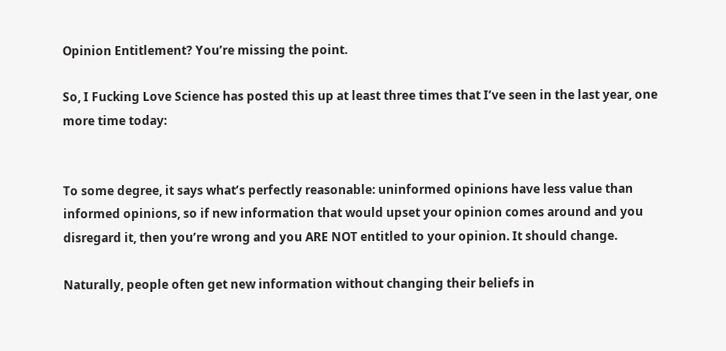Opinion Entitlement? You’re missing the point.

So, I Fucking Love Science has posted this up at least three times that I’ve seen in the last year, one more time today:


To some degree, it says what’s perfectly reasonable: uninformed opinions have less value than informed opinions, so if new information that would upset your opinion comes around and you disregard it, then you’re wrong and you ARE NOT entitled to your opinion. It should change.

Naturally, people often get new information without changing their beliefs in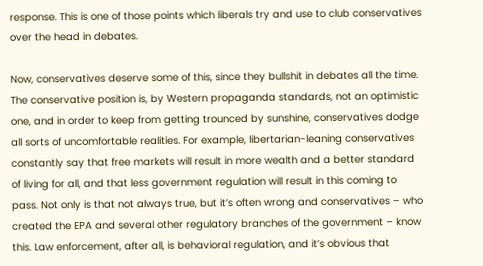response. This is one of those points which liberals try and use to club conservatives over the head in debates.

Now, conservatives deserve some of this, since they bullshit in debates all the time. The conservative position is, by Western propaganda standards, not an optimistic one, and in order to keep from getting trounced by sunshine, conservatives dodge all sorts of uncomfortable realities. For example, libertarian-leaning conservatives constantly say that free markets will result in more wealth and a better standard of living for all, and that less government regulation will result in this coming to pass. Not only is that not always true, but it’s often wrong and conservatives – who created the EPA and several other regulatory branches of the government – know this. Law enforcement, after all, is behavioral regulation, and it’s obvious that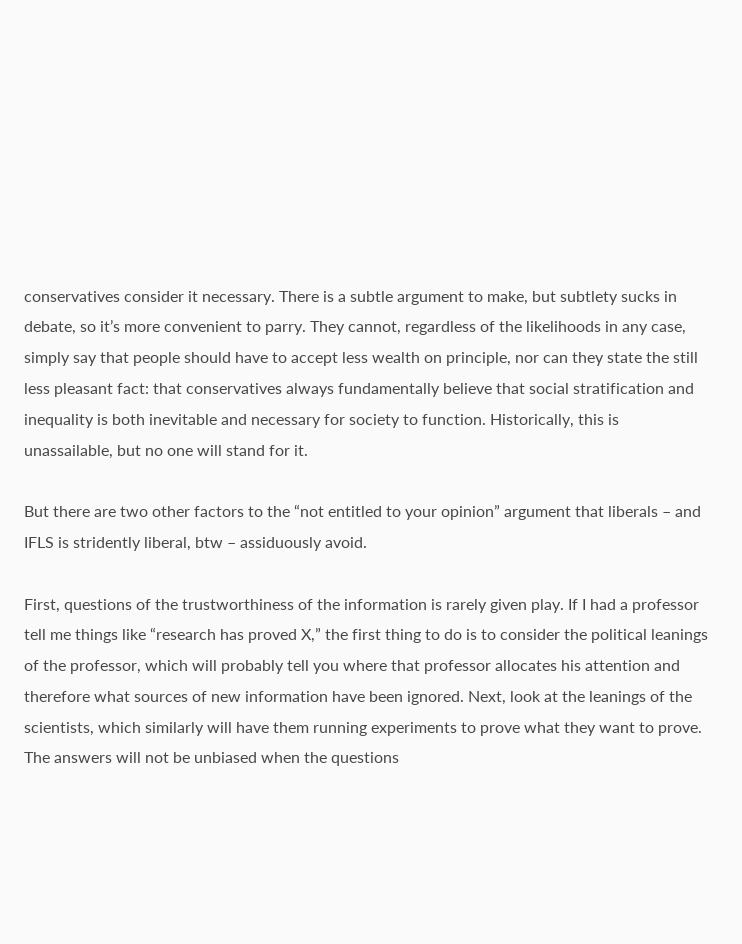conservatives consider it necessary. There is a subtle argument to make, but subtlety sucks in debate, so it’s more convenient to parry. They cannot, regardless of the likelihoods in any case, simply say that people should have to accept less wealth on principle, nor can they state the still less pleasant fact: that conservatives always fundamentally believe that social stratification and inequality is both inevitable and necessary for society to function. Historically, this is unassailable, but no one will stand for it.

But there are two other factors to the “not entitled to your opinion” argument that liberals – and IFLS is stridently liberal, btw – assiduously avoid.

First, questions of the trustworthiness of the information is rarely given play. If I had a professor tell me things like “research has proved X,” the first thing to do is to consider the political leanings of the professor, which will probably tell you where that professor allocates his attention and therefore what sources of new information have been ignored. Next, look at the leanings of the scientists, which similarly will have them running experiments to prove what they want to prove. The answers will not be unbiased when the questions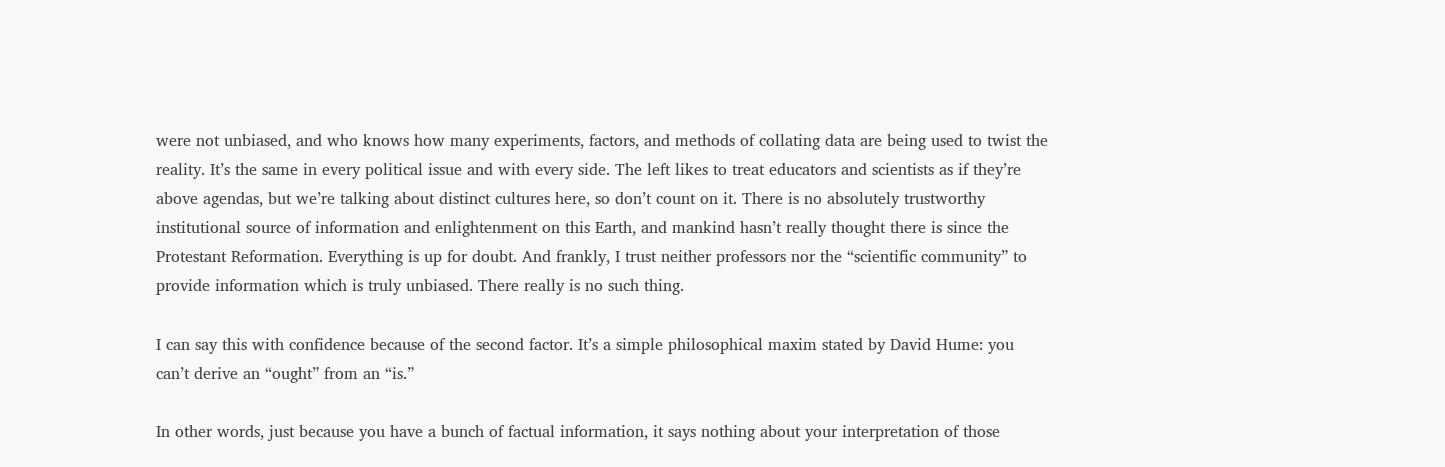were not unbiased, and who knows how many experiments, factors, and methods of collating data are being used to twist the reality. It’s the same in every political issue and with every side. The left likes to treat educators and scientists as if they’re above agendas, but we’re talking about distinct cultures here, so don’t count on it. There is no absolutely trustworthy institutional source of information and enlightenment on this Earth, and mankind hasn’t really thought there is since the Protestant Reformation. Everything is up for doubt. And frankly, I trust neither professors nor the “scientific community” to provide information which is truly unbiased. There really is no such thing.

I can say this with confidence because of the second factor. It’s a simple philosophical maxim stated by David Hume: you can’t derive an “ought” from an “is.”

In other words, just because you have a bunch of factual information, it says nothing about your interpretation of those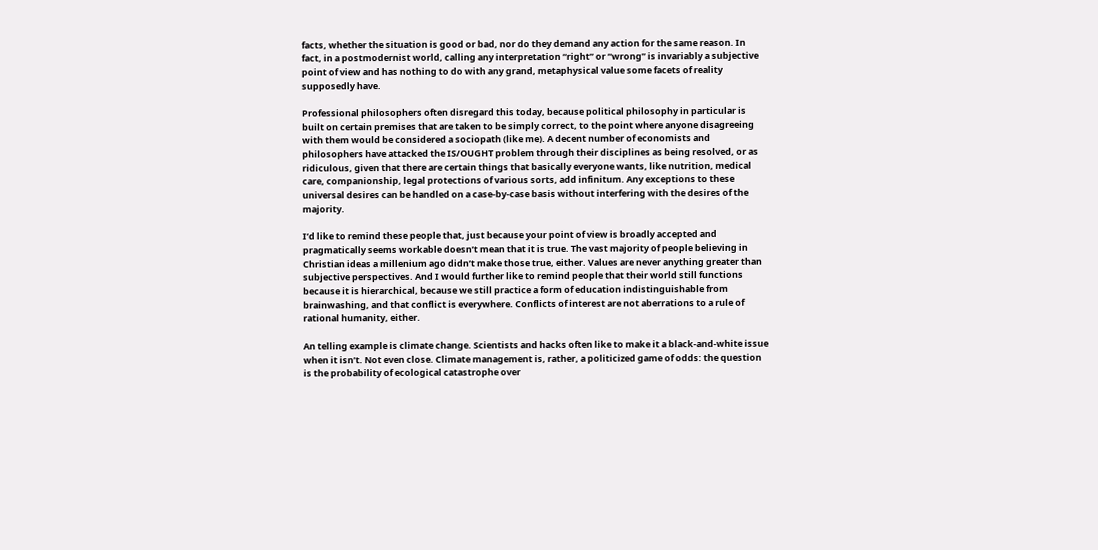facts, whether the situation is good or bad, nor do they demand any action for the same reason. In fact, in a postmodernist world, calling any interpretation “right” or “wrong” is invariably a subjective point of view and has nothing to do with any grand, metaphysical value some facets of reality supposedly have.

Professional philosophers often disregard this today, because political philosophy in particular is built on certain premises that are taken to be simply correct, to the point where anyone disagreeing with them would be considered a sociopath (like me). A decent number of economists and philosophers have attacked the IS/OUGHT problem through their disciplines as being resolved, or as ridiculous, given that there are certain things that basically everyone wants, like nutrition, medical care, companionship, legal protections of various sorts, add infinitum. Any exceptions to these universal desires can be handled on a case-by-case basis without interfering with the desires of the majority.

I’d like to remind these people that, just because your point of view is broadly accepted and pragmatically seems workable doesn’t mean that it is true. The vast majority of people believing in Christian ideas a millenium ago didn’t make those true, either. Values are never anything greater than subjective perspectives. And I would further like to remind people that their world still functions because it is hierarchical, because we still practice a form of education indistinguishable from brainwashing, and that conflict is everywhere. Conflicts of interest are not aberrations to a rule of rational humanity, either.

An telling example is climate change. Scientists and hacks often like to make it a black-and-white issue when it isn’t. Not even close. Climate management is, rather, a politicized game of odds: the question is the probability of ecological catastrophe over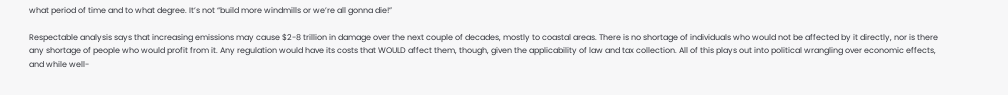what period of time and to what degree. It’s not “build more windmills or we’re all gonna die!”

Respectable analysis says that increasing emissions may cause $2-8 trillion in damage over the next couple of decades, mostly to coastal areas. There is no shortage of individuals who would not be affected by it directly, nor is there any shortage of people who would profit from it. Any regulation would have its costs that WOULD affect them, though, given the applicability of law and tax collection. All of this plays out into political wrangling over economic effects, and while well-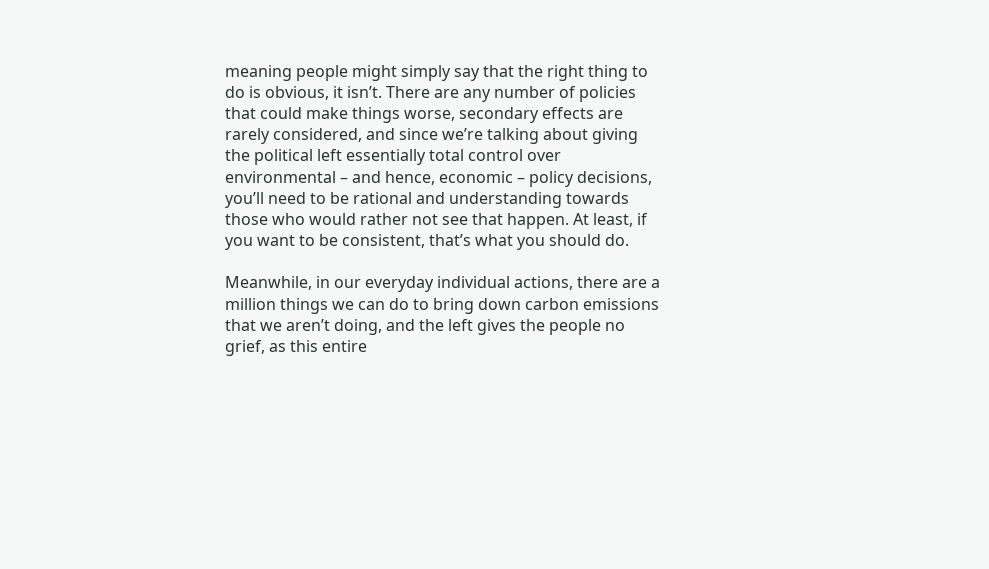meaning people might simply say that the right thing to do is obvious, it isn’t. There are any number of policies that could make things worse, secondary effects are rarely considered, and since we’re talking about giving the political left essentially total control over environmental – and hence, economic – policy decisions, you’ll need to be rational and understanding towards those who would rather not see that happen. At least, if you want to be consistent, that’s what you should do.

Meanwhile, in our everyday individual actions, there are a million things we can do to bring down carbon emissions that we aren’t doing, and the left gives the people no grief, as this entire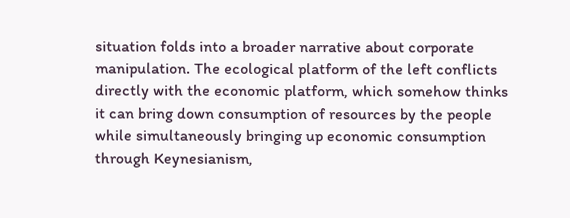situation folds into a broader narrative about corporate manipulation. The ecological platform of the left conflicts directly with the economic platform, which somehow thinks it can bring down consumption of resources by the people while simultaneously bringing up economic consumption through Keynesianism,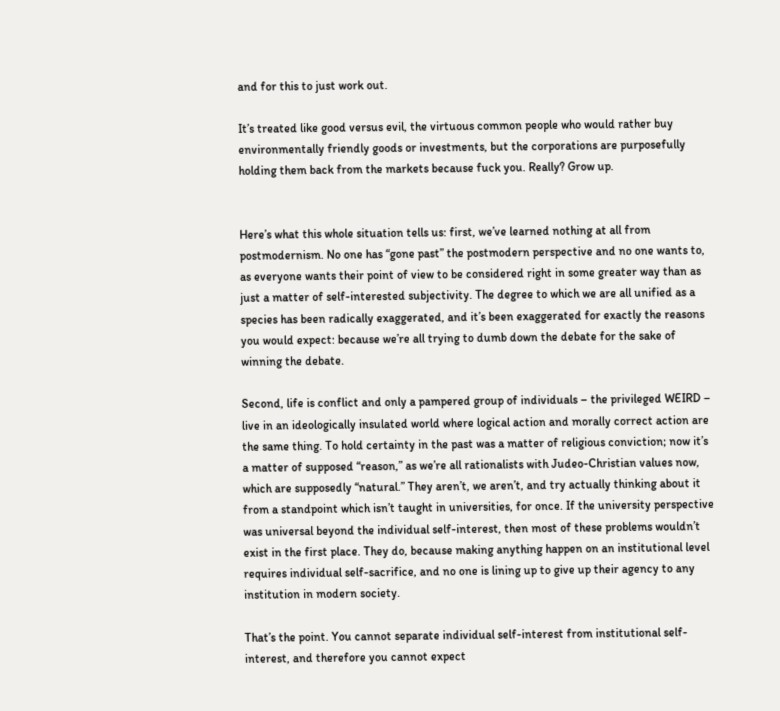and for this to just work out.

It’s treated like good versus evil, the virtuous common people who would rather buy environmentally friendly goods or investments, but the corporations are purposefully holding them back from the markets because fuck you. Really? Grow up.


Here’s what this whole situation tells us: first, we’ve learned nothing at all from postmodernism. No one has “gone past” the postmodern perspective and no one wants to, as everyone wants their point of view to be considered right in some greater way than as just a matter of self-interested subjectivity. The degree to which we are all unified as a species has been radically exaggerated, and it’s been exaggerated for exactly the reasons you would expect: because we’re all trying to dumb down the debate for the sake of winning the debate.

Second, life is conflict and only a pampered group of individuals – the privileged WEIRD – live in an ideologically insulated world where logical action and morally correct action are the same thing. To hold certainty in the past was a matter of religious conviction; now it’s a matter of supposed “reason,” as we’re all rationalists with Judeo-Christian values now, which are supposedly “natural.” They aren’t, we aren’t, and try actually thinking about it from a standpoint which isn’t taught in universities, for once. If the university perspective was universal beyond the individual self-interest, then most of these problems wouldn’t exist in the first place. They do, because making anything happen on an institutional level requires individual self-sacrifice, and no one is lining up to give up their agency to any institution in modern society.

That’s the point. You cannot separate individual self-interest from institutional self-interest, and therefore you cannot expect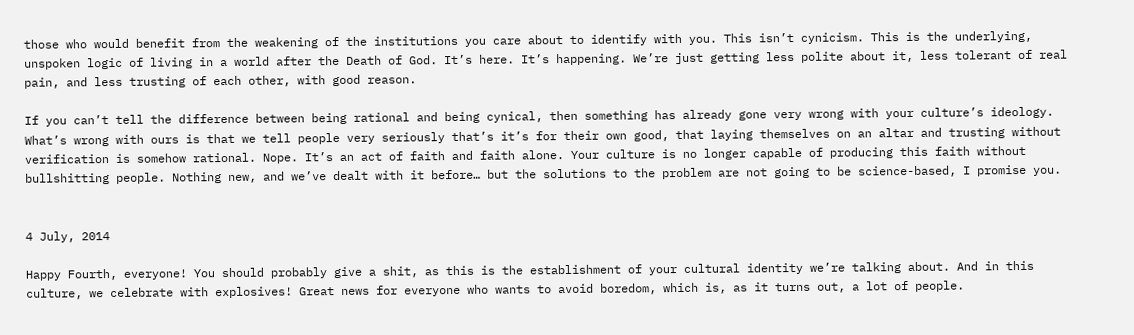those who would benefit from the weakening of the institutions you care about to identify with you. This isn’t cynicism. This is the underlying, unspoken logic of living in a world after the Death of God. It’s here. It’s happening. We’re just getting less polite about it, less tolerant of real pain, and less trusting of each other, with good reason.

If you can’t tell the difference between being rational and being cynical, then something has already gone very wrong with your culture’s ideology. What’s wrong with ours is that we tell people very seriously that’s it’s for their own good, that laying themselves on an altar and trusting without verification is somehow rational. Nope. It’s an act of faith and faith alone. Your culture is no longer capable of producing this faith without bullshitting people. Nothing new, and we’ve dealt with it before… but the solutions to the problem are not going to be science-based, I promise you.


4 July, 2014

Happy Fourth, everyone! You should probably give a shit, as this is the establishment of your cultural identity we’re talking about. And in this culture, we celebrate with explosives! Great news for everyone who wants to avoid boredom, which is, as it turns out, a lot of people.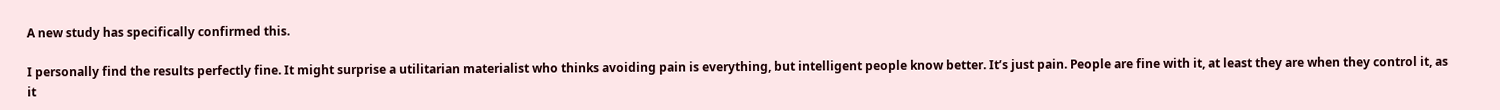A new study has specifically confirmed this.

I personally find the results perfectly fine. It might surprise a utilitarian materialist who thinks avoiding pain is everything, but intelligent people know better. It’s just pain. People are fine with it, at least they are when they control it, as it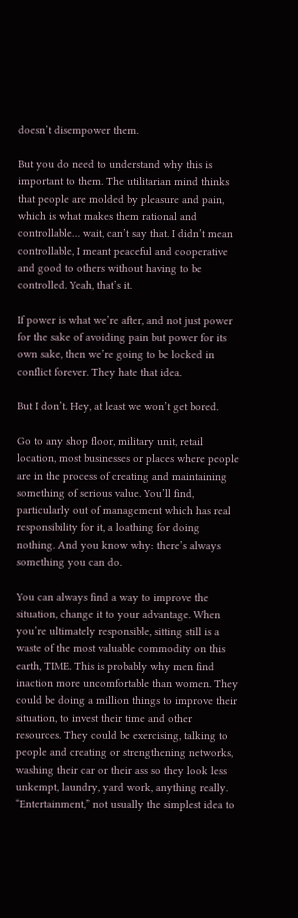doesn’t disempower them.

But you do need to understand why this is important to them. The utilitarian mind thinks that people are molded by pleasure and pain, which is what makes them rational and controllable… wait, can’t say that. I didn’t mean controllable, I meant peaceful and cooperative and good to others without having to be controlled. Yeah, that’s it.

If power is what we’re after, and not just power for the sake of avoiding pain but power for its own sake, then we’re going to be locked in conflict forever. They hate that idea.

But I don’t. Hey, at least we won’t get bored.

Go to any shop floor, military unit, retail location, most businesses or places where people are in the process of creating and maintaining something of serious value. You’ll find, particularly out of management which has real responsibility for it, a loathing for doing nothing. And you know why: there’s always something you can do.

You can always find a way to improve the situation, change it to your advantage. When you’re ultimately responsible, sitting still is a waste of the most valuable commodity on this earth, TIME. This is probably why men find inaction more uncomfortable than women. They could be doing a million things to improve their situation, to invest their time and other resources. They could be exercising, talking to people and creating or strengthening networks, washing their car or their ass so they look less unkempt, laundry, yard work, anything really. “Entertainment,” not usually the simplest idea to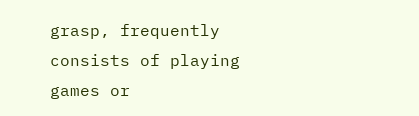grasp, frequently consists of playing games or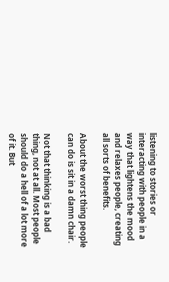listening to stories or interacting with people in a way that lightens the mood and relaxes people, creating all sorts of benefits.

About the worst thing people can do is sit in a damn chair.

Not that thinking is a bad thing, not at all. Most people should do a hell of a lot more of it. But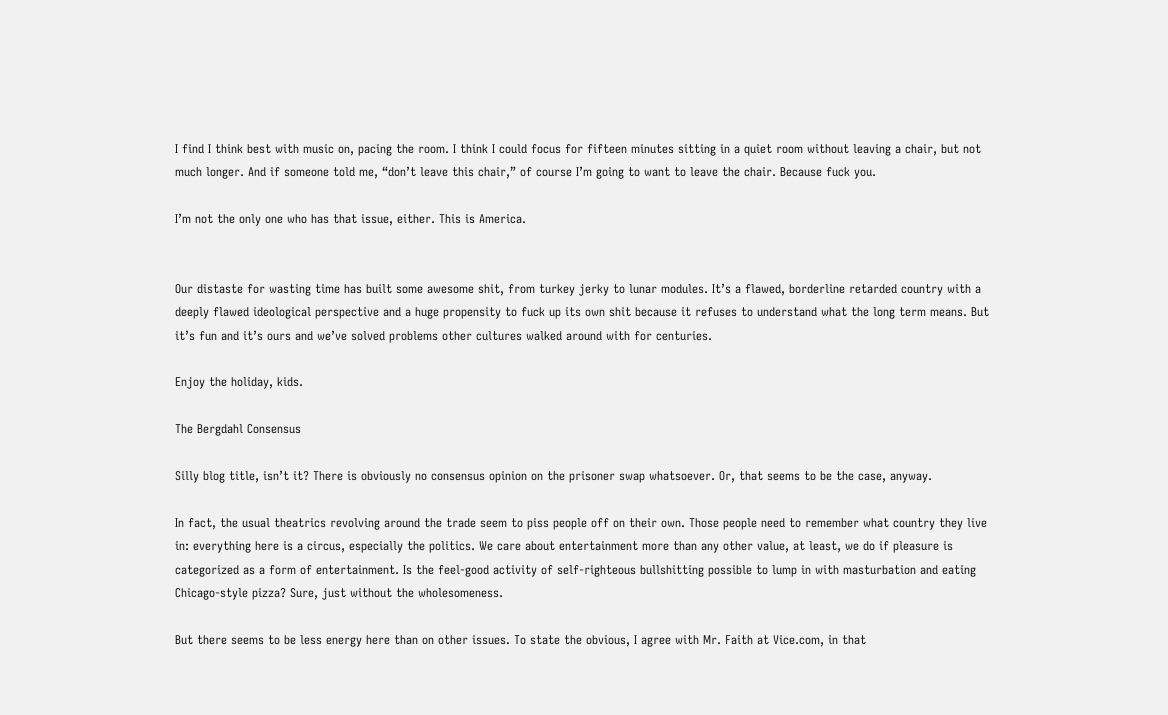I find I think best with music on, pacing the room. I think I could focus for fifteen minutes sitting in a quiet room without leaving a chair, but not much longer. And if someone told me, “don’t leave this chair,” of course I’m going to want to leave the chair. Because fuck you.

I’m not the only one who has that issue, either. This is America.


Our distaste for wasting time has built some awesome shit, from turkey jerky to lunar modules. It’s a flawed, borderline retarded country with a deeply flawed ideological perspective and a huge propensity to fuck up its own shit because it refuses to understand what the long term means. But it’s fun and it’s ours and we’ve solved problems other cultures walked around with for centuries.

Enjoy the holiday, kids.

The Bergdahl Consensus

Silly blog title, isn’t it? There is obviously no consensus opinion on the prisoner swap whatsoever. Or, that seems to be the case, anyway.

In fact, the usual theatrics revolving around the trade seem to piss people off on their own. Those people need to remember what country they live in: everything here is a circus, especially the politics. We care about entertainment more than any other value, at least, we do if pleasure is categorized as a form of entertainment. Is the feel-good activity of self-righteous bullshitting possible to lump in with masturbation and eating Chicago-style pizza? Sure, just without the wholesomeness.

But there seems to be less energy here than on other issues. To state the obvious, I agree with Mr. Faith at Vice.com, in that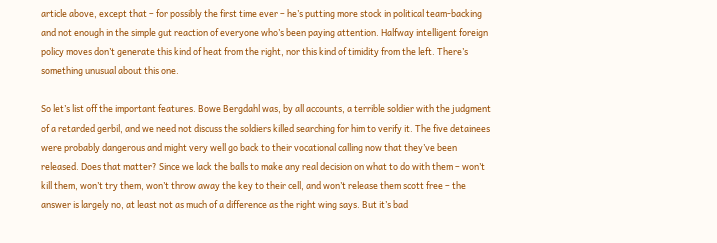article above, except that – for possibly the first time ever – he’s putting more stock in political team-backing and not enough in the simple gut reaction of everyone who’s been paying attention. Halfway intelligent foreign policy moves don’t generate this kind of heat from the right, nor this kind of timidity from the left. There’s something unusual about this one.

So let’s list off the important features. Bowe Bergdahl was, by all accounts, a terrible soldier with the judgment of a retarded gerbil, and we need not discuss the soldiers killed searching for him to verify it. The five detainees were probably dangerous and might very well go back to their vocational calling now that they’ve been released. Does that matter? Since we lack the balls to make any real decision on what to do with them – won’t kill them, won’t try them, won’t throw away the key to their cell, and won’t release them scott free – the answer is largely no, at least not as much of a difference as the right wing says. But it’s bad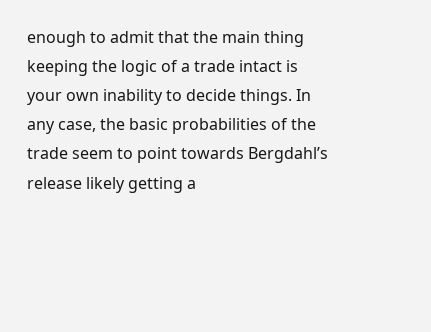enough to admit that the main thing keeping the logic of a trade intact is your own inability to decide things. In any case, the basic probabilities of the trade seem to point towards Bergdahl’s release likely getting a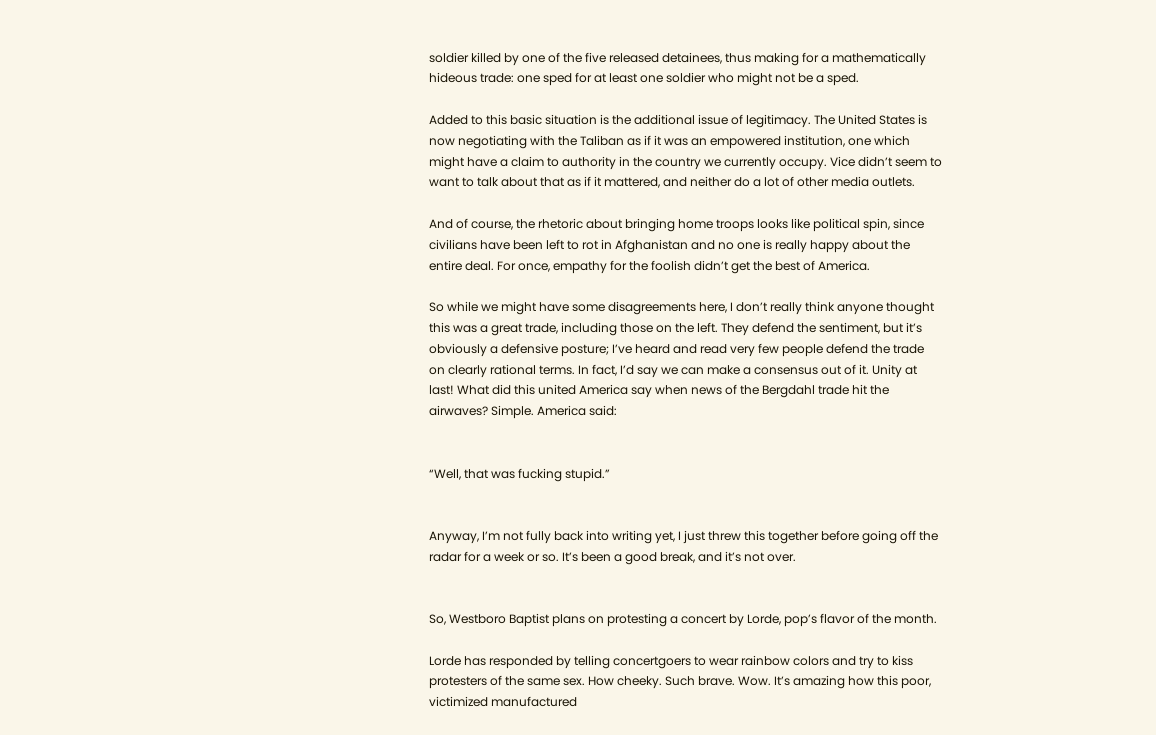soldier killed by one of the five released detainees, thus making for a mathematically hideous trade: one sped for at least one soldier who might not be a sped.

Added to this basic situation is the additional issue of legitimacy. The United States is now negotiating with the Taliban as if it was an empowered institution, one which might have a claim to authority in the country we currently occupy. Vice didn’t seem to want to talk about that as if it mattered, and neither do a lot of other media outlets.

And of course, the rhetoric about bringing home troops looks like political spin, since civilians have been left to rot in Afghanistan and no one is really happy about the entire deal. For once, empathy for the foolish didn’t get the best of America.

So while we might have some disagreements here, I don’t really think anyone thought this was a great trade, including those on the left. They defend the sentiment, but it’s obviously a defensive posture; I’ve heard and read very few people defend the trade on clearly rational terms. In fact, I’d say we can make a consensus out of it. Unity at last! What did this united America say when news of the Bergdahl trade hit the airwaves? Simple. America said:


“Well, that was fucking stupid.”


Anyway, I’m not fully back into writing yet, I just threw this together before going off the radar for a week or so. It’s been a good break, and it’s not over.


So, Westboro Baptist plans on protesting a concert by Lorde, pop’s flavor of the month.

Lorde has responded by telling concertgoers to wear rainbow colors and try to kiss protesters of the same sex. How cheeky. Such brave. Wow. It’s amazing how this poor, victimized manufactured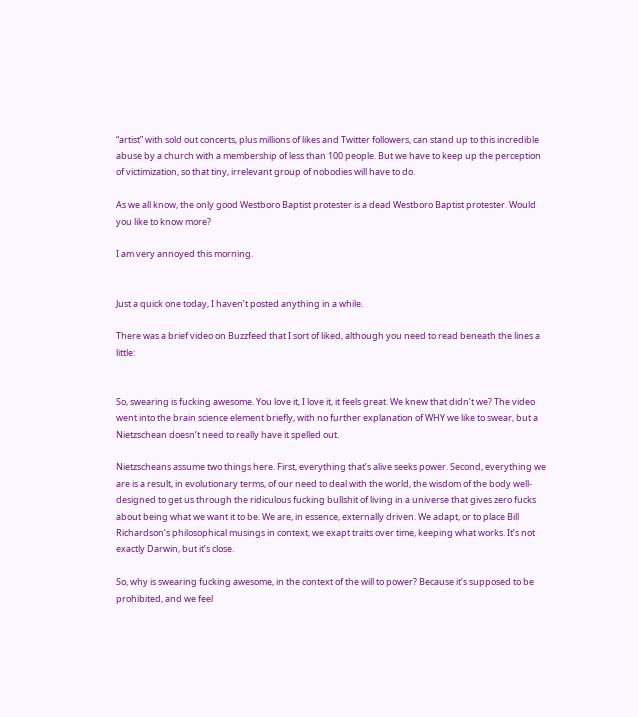“artist” with sold out concerts, plus millions of likes and Twitter followers, can stand up to this incredible abuse by a church with a membership of less than 100 people. But we have to keep up the perception of victimization, so that tiny, irrelevant group of nobodies will have to do.

As we all know, the only good Westboro Baptist protester is a dead Westboro Baptist protester. Would you like to know more?

I am very annoyed this morning.


Just a quick one today, I haven’t posted anything in a while.

There was a brief video on Buzzfeed that I sort of liked, although you need to read beneath the lines a little:


So, swearing is fucking awesome. You love it, I love it, it feels great. We knew that didn’t we? The video went into the brain science element briefly, with no further explanation of WHY we like to swear, but a Nietzschean doesn’t need to really have it spelled out.

Nietzscheans assume two things here. First, everything that’s alive seeks power. Second, everything we are is a result, in evolutionary terms, of our need to deal with the world, the wisdom of the body well-designed to get us through the ridiculous fucking bullshit of living in a universe that gives zero fucks about being what we want it to be. We are, in essence, externally driven. We adapt, or to place Bill Richardson’s philosophical musings in context, we exapt traits over time, keeping what works. It’s not exactly Darwin, but it’s close.

So, why is swearing fucking awesome, in the context of the will to power? Because it’s supposed to be prohibited, and we feel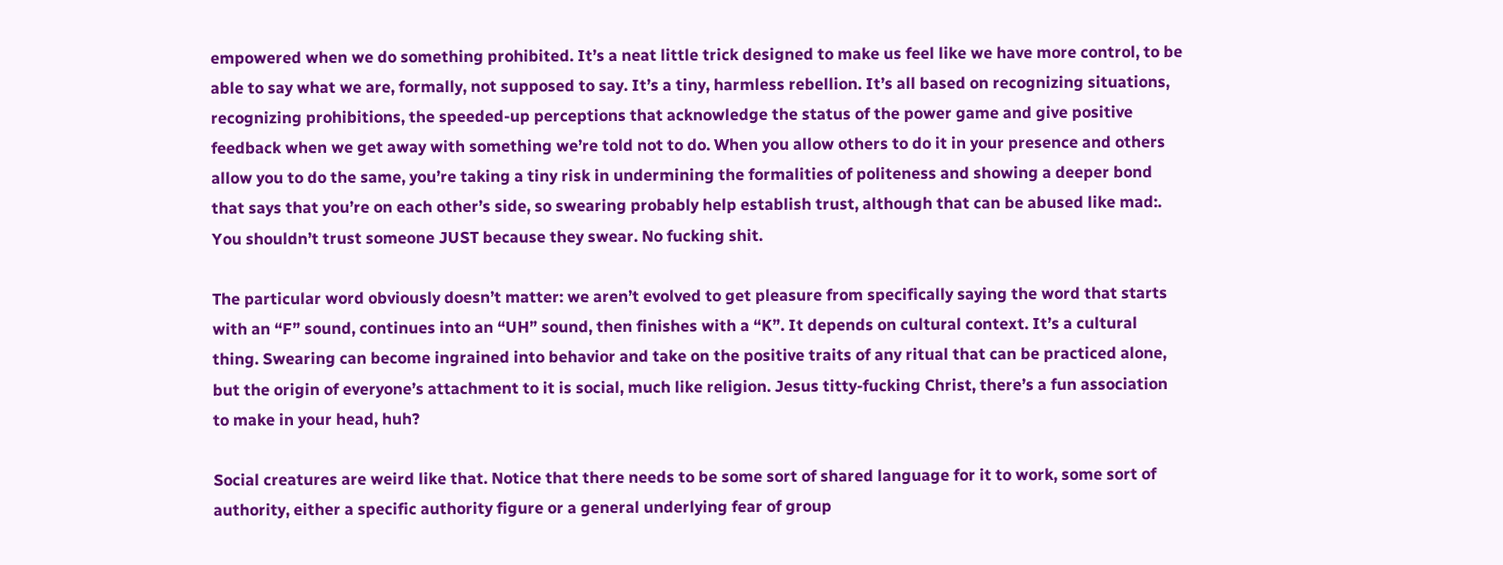empowered when we do something prohibited. It’s a neat little trick designed to make us feel like we have more control, to be able to say what we are, formally, not supposed to say. It’s a tiny, harmless rebellion. It’s all based on recognizing situations, recognizing prohibitions, the speeded-up perceptions that acknowledge the status of the power game and give positive feedback when we get away with something we’re told not to do. When you allow others to do it in your presence and others allow you to do the same, you’re taking a tiny risk in undermining the formalities of politeness and showing a deeper bond that says that you’re on each other’s side, so swearing probably help establish trust, although that can be abused like mad:. You shouldn’t trust someone JUST because they swear. No fucking shit.

The particular word obviously doesn’t matter: we aren’t evolved to get pleasure from specifically saying the word that starts with an “F” sound, continues into an “UH” sound, then finishes with a “K”. It depends on cultural context. It’s a cultural thing. Swearing can become ingrained into behavior and take on the positive traits of any ritual that can be practiced alone, but the origin of everyone’s attachment to it is social, much like religion. Jesus titty-fucking Christ, there’s a fun association to make in your head, huh?

Social creatures are weird like that. Notice that there needs to be some sort of shared language for it to work, some sort of authority, either a specific authority figure or a general underlying fear of group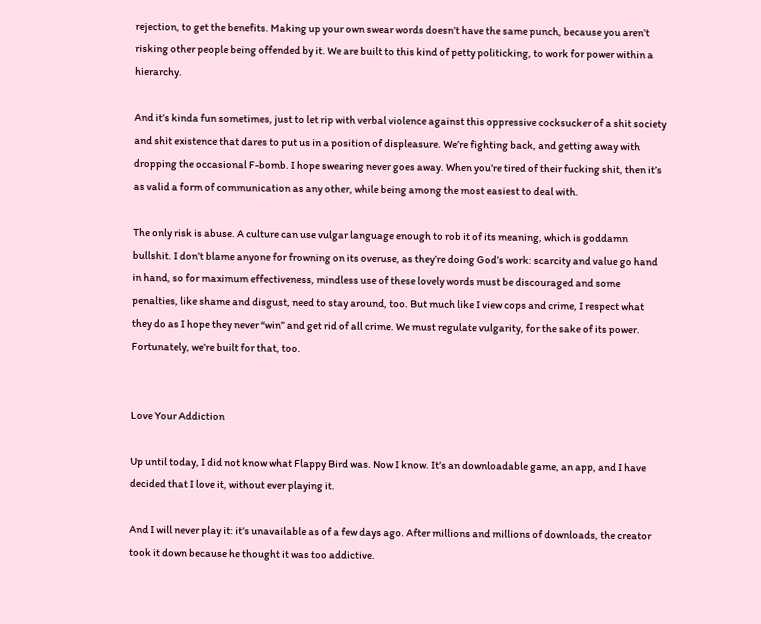rejection, to get the benefits. Making up your own swear words doesn’t have the same punch, because you aren’t risking other people being offended by it. We are built to this kind of petty politicking, to work for power within a hierarchy.

And it’s kinda fun sometimes, just to let rip with verbal violence against this oppressive cocksucker of a shit society and shit existence that dares to put us in a position of displeasure. We’re fighting back, and getting away with dropping the occasional F-bomb. I hope swearing never goes away. When you’re tired of their fucking shit, then it’s as valid a form of communication as any other, while being among the most easiest to deal with.

The only risk is abuse. A culture can use vulgar language enough to rob it of its meaning, which is goddamn bullshit. I don’t blame anyone for frowning on its overuse, as they’re doing God’s work: scarcity and value go hand in hand, so for maximum effectiveness, mindless use of these lovely words must be discouraged and some penalties, like shame and disgust, need to stay around, too. But much like I view cops and crime, I respect what they do as I hope they never “win” and get rid of all crime. We must regulate vulgarity, for the sake of its power. Fortunately, we’re built for that, too.


Love Your Addiction

Up until today, I did not know what Flappy Bird was. Now I know. It’s an downloadable game, an app, and I have decided that I love it, without ever playing it.

And I will never play it: it’s unavailable as of a few days ago. After millions and millions of downloads, the creator took it down because he thought it was too addictive.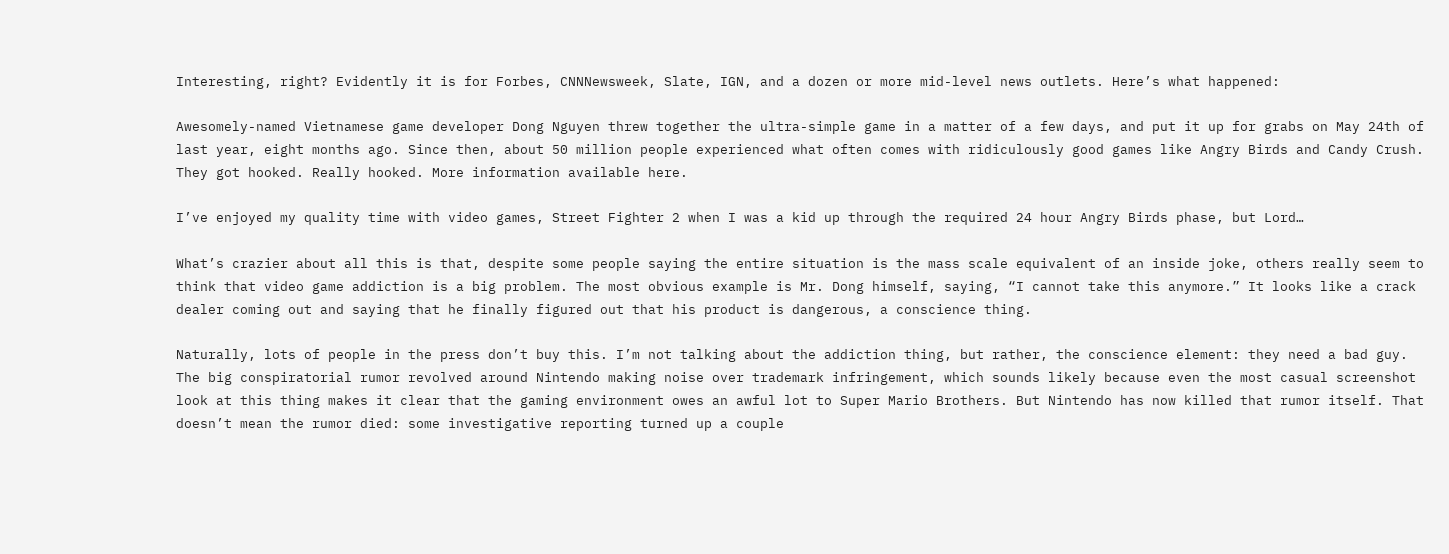Interesting, right? Evidently it is for Forbes, CNNNewsweek, Slate, IGN, and a dozen or more mid-level news outlets. Here’s what happened:

Awesomely-named Vietnamese game developer Dong Nguyen threw together the ultra-simple game in a matter of a few days, and put it up for grabs on May 24th of last year, eight months ago. Since then, about 50 million people experienced what often comes with ridiculously good games like Angry Birds and Candy Crush. They got hooked. Really hooked. More information available here.

I’ve enjoyed my quality time with video games, Street Fighter 2 when I was a kid up through the required 24 hour Angry Birds phase, but Lord…

What’s crazier about all this is that, despite some people saying the entire situation is the mass scale equivalent of an inside joke, others really seem to think that video game addiction is a big problem. The most obvious example is Mr. Dong himself, saying, “I cannot take this anymore.” It looks like a crack dealer coming out and saying that he finally figured out that his product is dangerous, a conscience thing.

Naturally, lots of people in the press don’t buy this. I’m not talking about the addiction thing, but rather, the conscience element: they need a bad guy. The big conspiratorial rumor revolved around Nintendo making noise over trademark infringement, which sounds likely because even the most casual screenshot look at this thing makes it clear that the gaming environment owes an awful lot to Super Mario Brothers. But Nintendo has now killed that rumor itself. That doesn’t mean the rumor died: some investigative reporting turned up a couple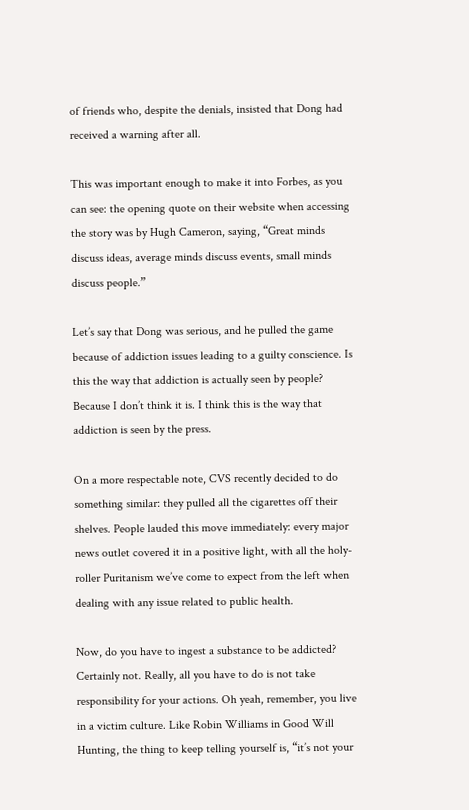of friends who, despite the denials, insisted that Dong had received a warning after all.

This was important enough to make it into Forbes, as you can see: the opening quote on their website when accessing the story was by Hugh Cameron, saying, “Great minds discuss ideas, average minds discuss events, small minds discuss people.”

Let’s say that Dong was serious, and he pulled the game because of addiction issues leading to a guilty conscience. Is this the way that addiction is actually seen by people? Because I don’t think it is. I think this is the way that addiction is seen by the press.

On a more respectable note, CVS recently decided to do something similar: they pulled all the cigarettes off their shelves. People lauded this move immediately: every major news outlet covered it in a positive light, with all the holy-roller Puritanism we’ve come to expect from the left when dealing with any issue related to public health.

Now, do you have to ingest a substance to be addicted? Certainly not. Really, all you have to do is not take responsibility for your actions. Oh yeah, remember, you live in a victim culture. Like Robin Williams in Good Will Hunting, the thing to keep telling yourself is, “it’s not your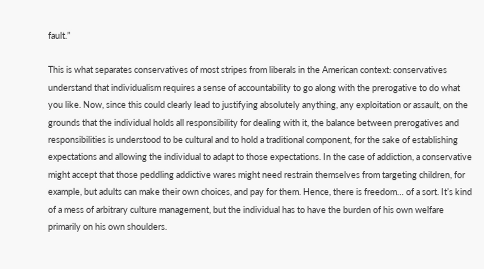fault.”

This is what separates conservatives of most stripes from liberals in the American context: conservatives understand that individualism requires a sense of accountability to go along with the prerogative to do what you like. Now, since this could clearly lead to justifying absolutely anything, any exploitation or assault, on the grounds that the individual holds all responsibility for dealing with it, the balance between prerogatives and responsibilities is understood to be cultural and to hold a traditional component, for the sake of establishing expectations and allowing the individual to adapt to those expectations. In the case of addiction, a conservative might accept that those peddling addictive wares might need restrain themselves from targeting children, for example, but adults can make their own choices, and pay for them. Hence, there is freedom… of a sort. It’s kind of a mess of arbitrary culture management, but the individual has to have the burden of his own welfare primarily on his own shoulders.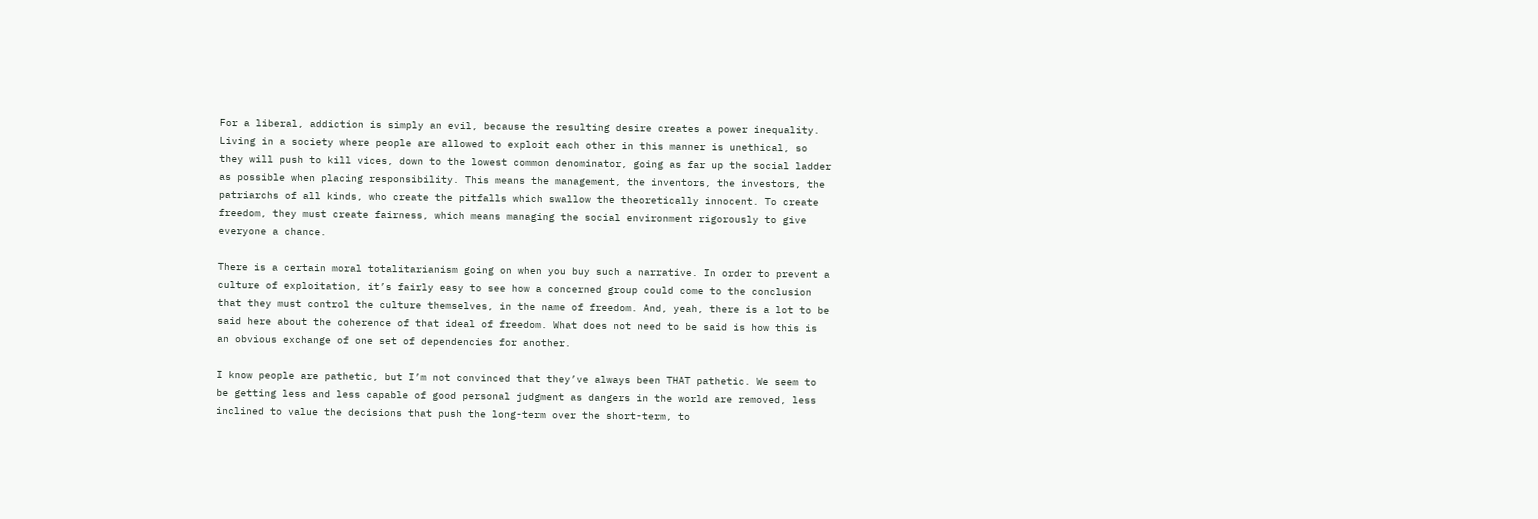For a liberal, addiction is simply an evil, because the resulting desire creates a power inequality. Living in a society where people are allowed to exploit each other in this manner is unethical, so they will push to kill vices, down to the lowest common denominator, going as far up the social ladder as possible when placing responsibility. This means the management, the inventors, the investors, the patriarchs of all kinds, who create the pitfalls which swallow the theoretically innocent. To create freedom, they must create fairness, which means managing the social environment rigorously to give everyone a chance.

There is a certain moral totalitarianism going on when you buy such a narrative. In order to prevent a culture of exploitation, it’s fairly easy to see how a concerned group could come to the conclusion that they must control the culture themselves, in the name of freedom. And, yeah, there is a lot to be said here about the coherence of that ideal of freedom. What does not need to be said is how this is an obvious exchange of one set of dependencies for another.

I know people are pathetic, but I’m not convinced that they’ve always been THAT pathetic. We seem to be getting less and less capable of good personal judgment as dangers in the world are removed, less inclined to value the decisions that push the long-term over the short-term, to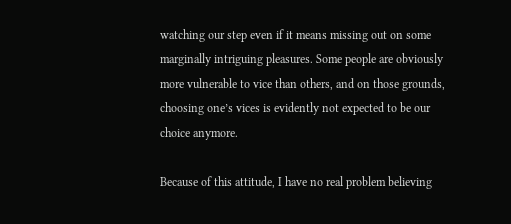watching our step even if it means missing out on some marginally intriguing pleasures. Some people are obviously more vulnerable to vice than others, and on those grounds, choosing one’s vices is evidently not expected to be our choice anymore.

Because of this attitude, I have no real problem believing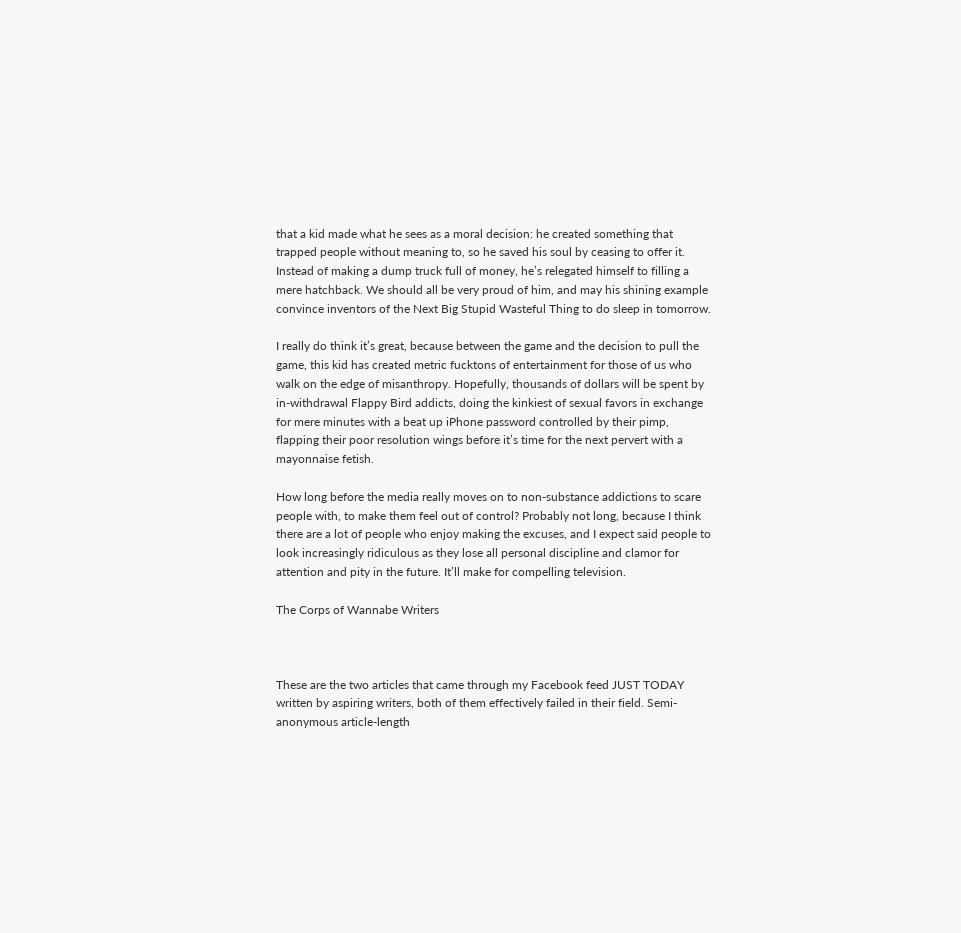that a kid made what he sees as a moral decision: he created something that trapped people without meaning to, so he saved his soul by ceasing to offer it. Instead of making a dump truck full of money, he’s relegated himself to filling a mere hatchback. We should all be very proud of him, and may his shining example convince inventors of the Next Big Stupid Wasteful Thing to do sleep in tomorrow.

I really do think it’s great, because between the game and the decision to pull the game, this kid has created metric fucktons of entertainment for those of us who walk on the edge of misanthropy. Hopefully, thousands of dollars will be spent by in-withdrawal Flappy Bird addicts, doing the kinkiest of sexual favors in exchange for mere minutes with a beat up iPhone password controlled by their pimp, flapping their poor resolution wings before it’s time for the next pervert with a mayonnaise fetish.

How long before the media really moves on to non-substance addictions to scare people with, to make them feel out of control? Probably not long, because I think there are a lot of people who enjoy making the excuses, and I expect said people to look increasingly ridiculous as they lose all personal discipline and clamor for attention and pity in the future. It’ll make for compelling television.

The Corps of Wannabe Writers



These are the two articles that came through my Facebook feed JUST TODAY written by aspiring writers, both of them effectively failed in their field. Semi-anonymous article-length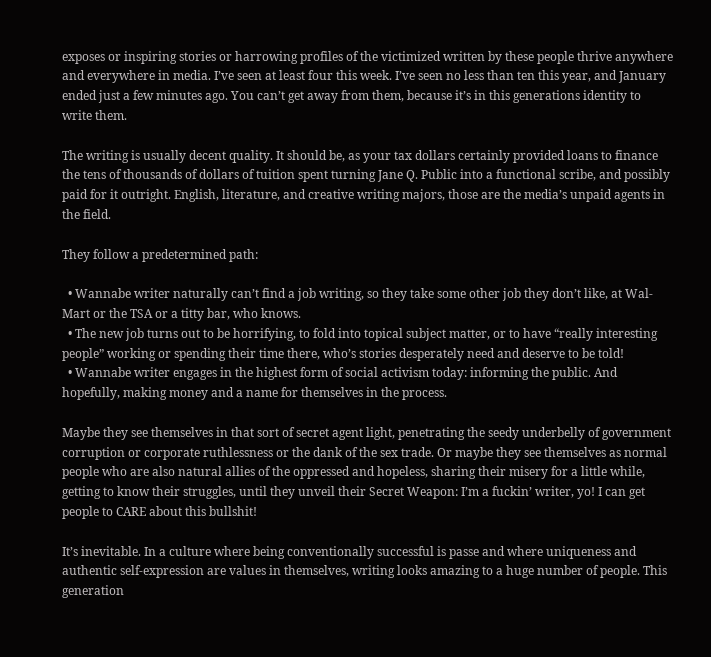exposes or inspiring stories or harrowing profiles of the victimized written by these people thrive anywhere and everywhere in media. I’ve seen at least four this week. I’ve seen no less than ten this year, and January ended just a few minutes ago. You can’t get away from them, because it’s in this generations identity to write them.

The writing is usually decent quality. It should be, as your tax dollars certainly provided loans to finance the tens of thousands of dollars of tuition spent turning Jane Q. Public into a functional scribe, and possibly paid for it outright. English, literature, and creative writing majors, those are the media’s unpaid agents in the field.

They follow a predetermined path:

  • Wannabe writer naturally can’t find a job writing, so they take some other job they don’t like, at Wal-Mart or the TSA or a titty bar, who knows.
  • The new job turns out to be horrifying, to fold into topical subject matter, or to have “really interesting people” working or spending their time there, who’s stories desperately need and deserve to be told!
  • Wannabe writer engages in the highest form of social activism today: informing the public. And hopefully, making money and a name for themselves in the process.

Maybe they see themselves in that sort of secret agent light, penetrating the seedy underbelly of government corruption or corporate ruthlessness or the dank of the sex trade. Or maybe they see themselves as normal people who are also natural allies of the oppressed and hopeless, sharing their misery for a little while, getting to know their struggles, until they unveil their Secret Weapon: I’m a fuckin’ writer, yo! I can get people to CARE about this bullshit!

It’s inevitable. In a culture where being conventionally successful is passe and where uniqueness and authentic self-expression are values in themselves, writing looks amazing to a huge number of people. This generation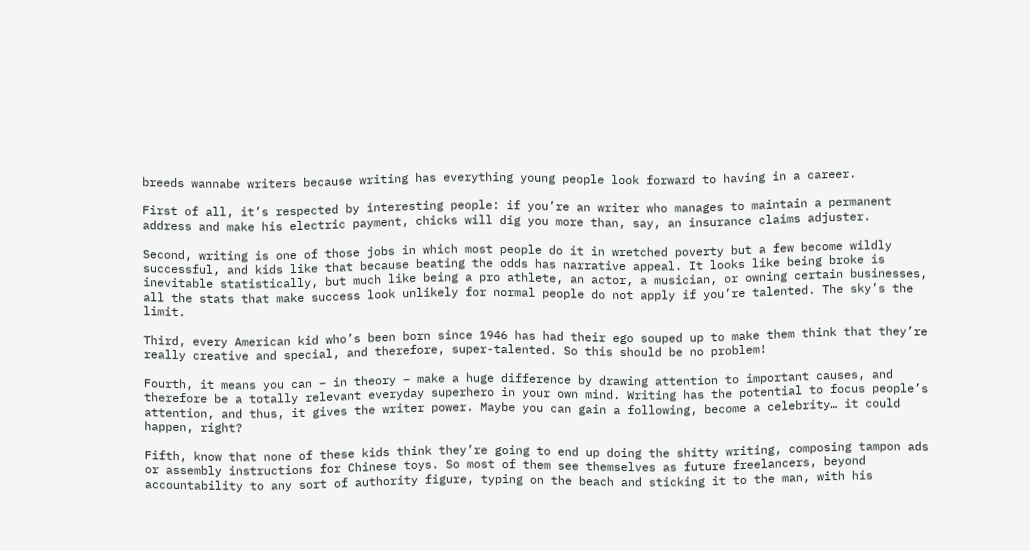breeds wannabe writers because writing has everything young people look forward to having in a career.

First of all, it’s respected by interesting people: if you’re an writer who manages to maintain a permanent address and make his electric payment, chicks will dig you more than, say, an insurance claims adjuster.

Second, writing is one of those jobs in which most people do it in wretched poverty but a few become wildly successful, and kids like that because beating the odds has narrative appeal. It looks like being broke is inevitable statistically, but much like being a pro athlete, an actor, a musician, or owning certain businesses, all the stats that make success look unlikely for normal people do not apply if you’re talented. The sky’s the limit.

Third, every American kid who’s been born since 1946 has had their ego souped up to make them think that they’re really creative and special, and therefore, super-talented. So this should be no problem!

Fourth, it means you can – in theory – make a huge difference by drawing attention to important causes, and therefore be a totally relevant everyday superhero in your own mind. Writing has the potential to focus people’s attention, and thus, it gives the writer power. Maybe you can gain a following, become a celebrity… it could happen, right?

Fifth, know that none of these kids think they’re going to end up doing the shitty writing, composing tampon ads or assembly instructions for Chinese toys. So most of them see themselves as future freelancers, beyond accountability to any sort of authority figure, typing on the beach and sticking it to the man, with his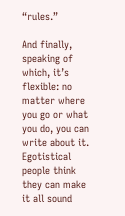“rules.”

And finally, speaking of which, it’s flexible: no matter where you go or what you do, you can write about it. Egotistical people think they can make it all sound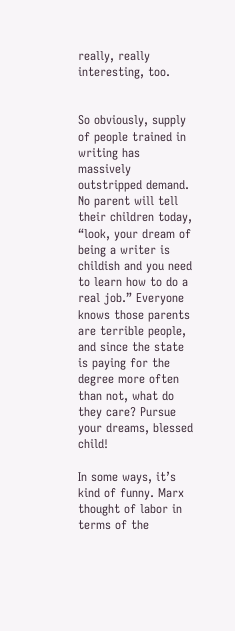really, really interesting, too.


So obviously, supply of people trained in writing has massively outstripped demand. No parent will tell their children today, “look, your dream of being a writer is childish and you need to learn how to do a real job.” Everyone knows those parents are terrible people, and since the state is paying for the degree more often than not, what do they care? Pursue your dreams, blessed child!

In some ways, it’s kind of funny. Marx thought of labor in terms of the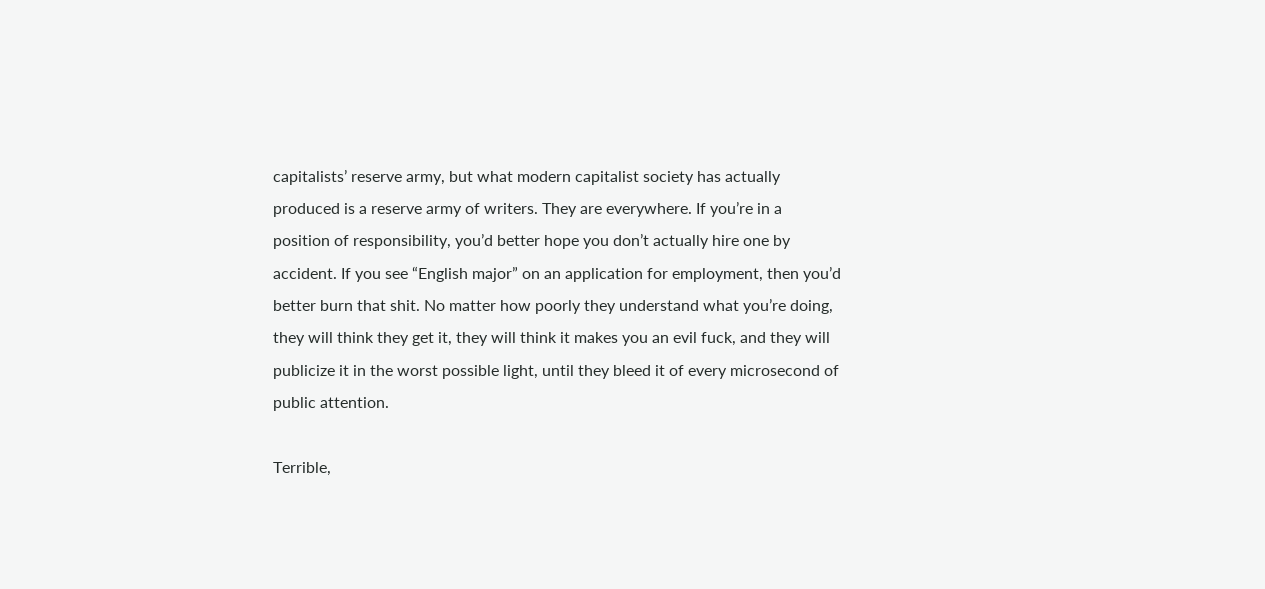capitalists’ reserve army, but what modern capitalist society has actually produced is a reserve army of writers. They are everywhere. If you’re in a position of responsibility, you’d better hope you don’t actually hire one by accident. If you see “English major” on an application for employment, then you’d better burn that shit. No matter how poorly they understand what you’re doing, they will think they get it, they will think it makes you an evil fuck, and they will publicize it in the worst possible light, until they bleed it of every microsecond of public attention.

Terrible,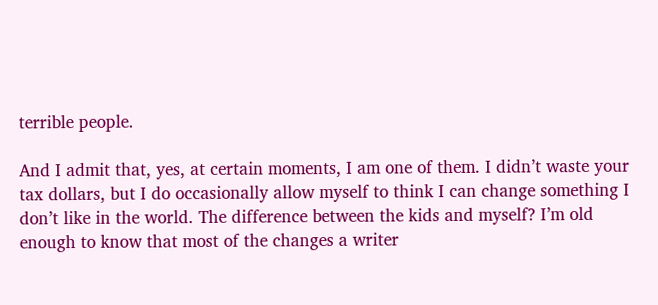terrible people.

And I admit that, yes, at certain moments, I am one of them. I didn’t waste your tax dollars, but I do occasionally allow myself to think I can change something I don’t like in the world. The difference between the kids and myself? I’m old enough to know that most of the changes a writer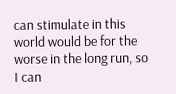can stimulate in this world would be for the worse in the long run, so I can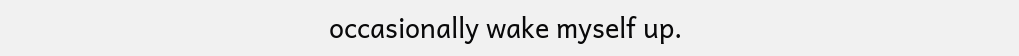occasionally wake myself up.